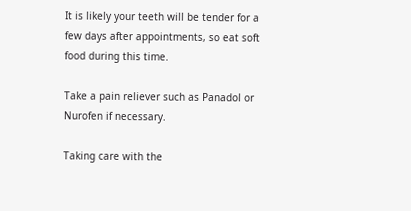It is likely your teeth will be tender for a few days after appointments, so eat soft food during this time.

Take a pain reliever such as Panadol or Nurofen if necessary.

Taking care with the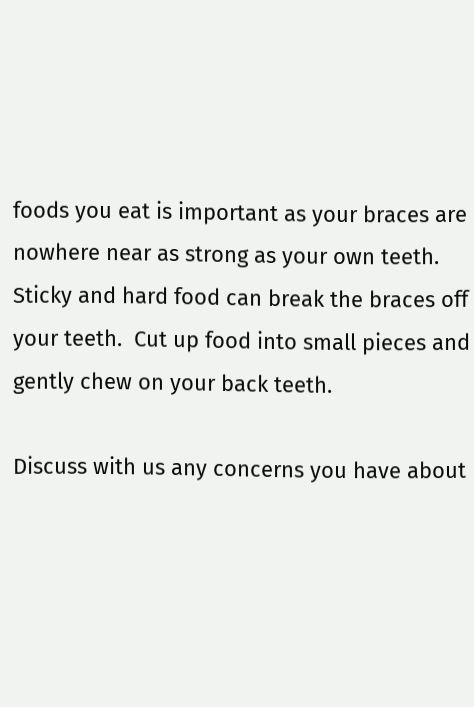foods you eat is important as your braces are nowhere near as strong as your own teeth.  Sticky and hard food can break the braces off your teeth.  Cut up food into small pieces and gently chew on your back teeth.

Discuss with us any concerns you have about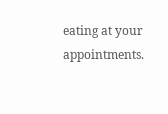eating at your appointments.